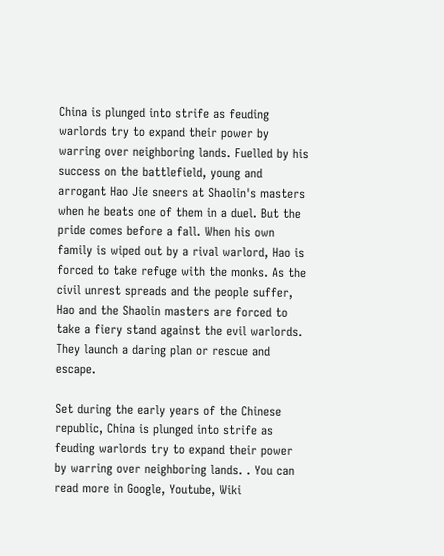China is plunged into strife as feuding warlords try to expand their power by warring over neighboring lands. Fuelled by his success on the battlefield, young and arrogant Hao Jie sneers at Shaolin's masters when he beats one of them in a duel. But the pride comes before a fall. When his own family is wiped out by a rival warlord, Hao is forced to take refuge with the monks. As the civil unrest spreads and the people suffer, Hao and the Shaolin masters are forced to take a fiery stand against the evil warlords. They launch a daring plan or rescue and escape.

Set during the early years of the Chinese republic, China is plunged into strife as feuding warlords try to expand their power by warring over neighboring lands. . You can read more in Google, Youtube, Wiki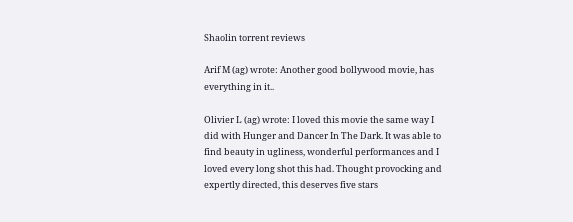Shaolin torrent reviews

Arif M (ag) wrote: Another good bollywood movie, has everything in it..

Olivier L (ag) wrote: I loved this movie the same way I did with Hunger and Dancer In The Dark. It was able to find beauty in ugliness, wonderful performances and I loved every long shot this had. Thought provocking and expertly directed, this deserves five stars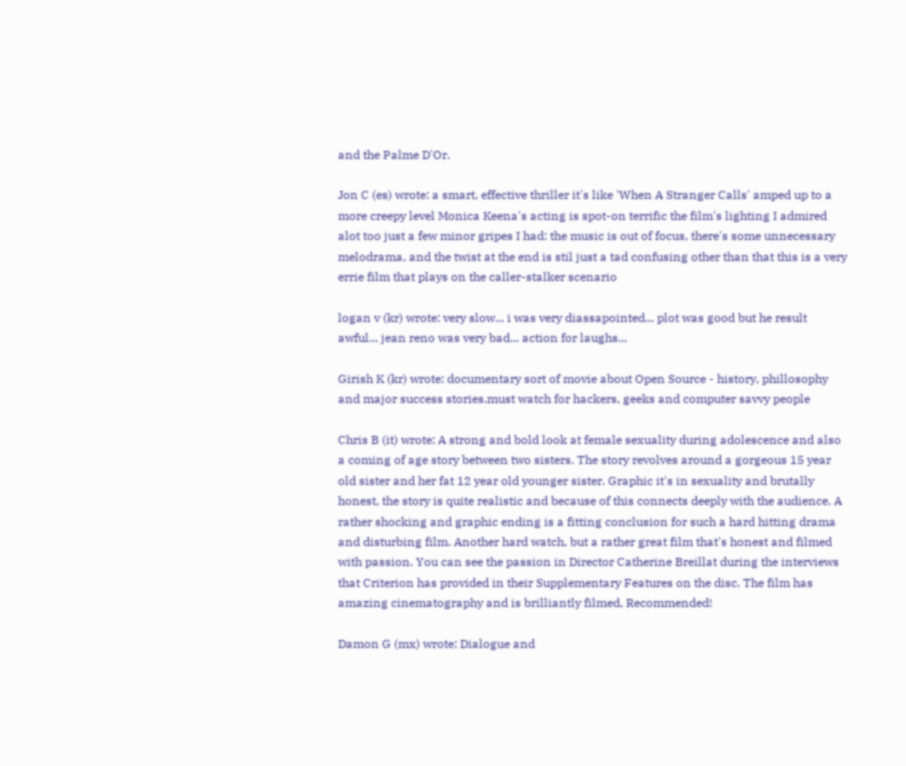and the Palme D'Or.

Jon C (es) wrote: a smart, effective thriller it's like 'When A Stranger Calls' amped up to a more creepy level Monica Keena's acting is spot-on terrific the film's lighting I admired alot too just a few minor gripes I had: the music is out of focus, there's some unnecessary melodrama, and the twist at the end is stil just a tad confusing other than that this is a very errie film that plays on the caller-stalker scenario

logan v (kr) wrote: very slow... i was very diassapointed... plot was good but he result awful... jean reno was very bad... action for laughs...

Girish K (kr) wrote: documentary sort of movie about Open Source - history, phillosophy and major success stories.must watch for hackers, geeks and computer savvy people

Chris B (it) wrote: A strong and bold look at female sexuality during adolescence and also a coming of age story between two sisters. The story revolves around a gorgeous 15 year old sister and her fat 12 year old younger sister. Graphic it's in sexuality and brutally honest, the story is quite realistic and because of this connects deeply with the audience. A rather shocking and graphic ending is a fitting conclusion for such a hard hitting drama and disturbing film. Another hard watch, but a rather great film that's honest and filmed with passion. You can see the passion in Director Catherine Breillat during the interviews that Criterion has provided in their Supplementary Features on the disc. The film has amazing cinematography and is brilliantly filmed, Recommended!

Damon G (mx) wrote: Dialogue and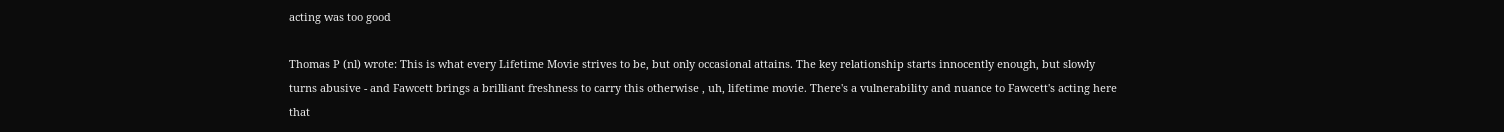acting was too good

Thomas P (nl) wrote: This is what every Lifetime Movie strives to be, but only occasional attains. The key relationship starts innocently enough, but slowly turns abusive - and Fawcett brings a brilliant freshness to carry this otherwise , uh, lifetime movie. There's a vulnerability and nuance to Fawcett's acting here that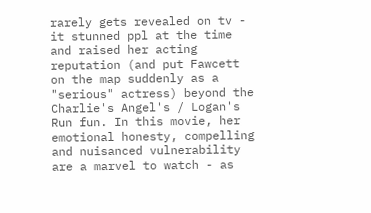rarely gets revealed on tv - it stunned ppl at the time and raised her acting reputation (and put Fawcett on the map suddenly as a "serious" actress) beyond the Charlie's Angel's / Logan's Run fun. In this movie, her emotional honesty, compelling and nuisanced vulnerability are a marvel to watch - as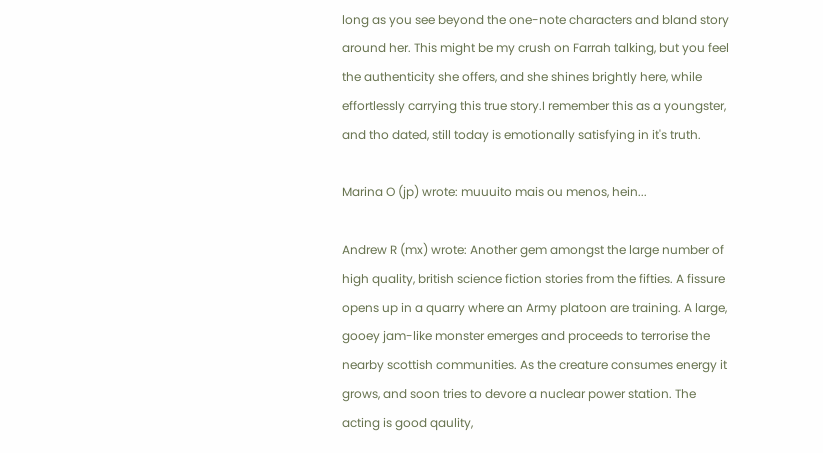long as you see beyond the one-note characters and bland story around her. This might be my crush on Farrah talking, but you feel the authenticity she offers, and she shines brightly here, while effortlessly carrying this true story.I remember this as a youngster, and tho dated, still today is emotionally satisfying in it's truth.

Marina O (jp) wrote: muuuito mais ou menos, hein...

Andrew R (mx) wrote: Another gem amongst the large number of high quality, british science fiction stories from the fifties. A fissure opens up in a quarry where an Army platoon are training. A large, gooey jam-like monster emerges and proceeds to terrorise the nearby scottish communities. As the creature consumes energy it grows, and soon tries to devore a nuclear power station. The acting is good qaulity,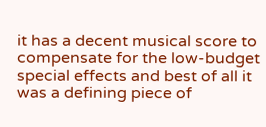it has a decent musical score to compensate for the low-budget special effects and best of all it was a defining piece of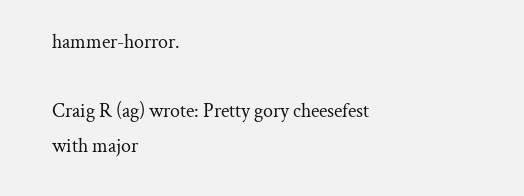hammer-horror.

Craig R (ag) wrote: Pretty gory cheesefest with major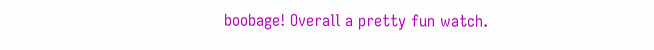boobage! Overall a pretty fun watch.